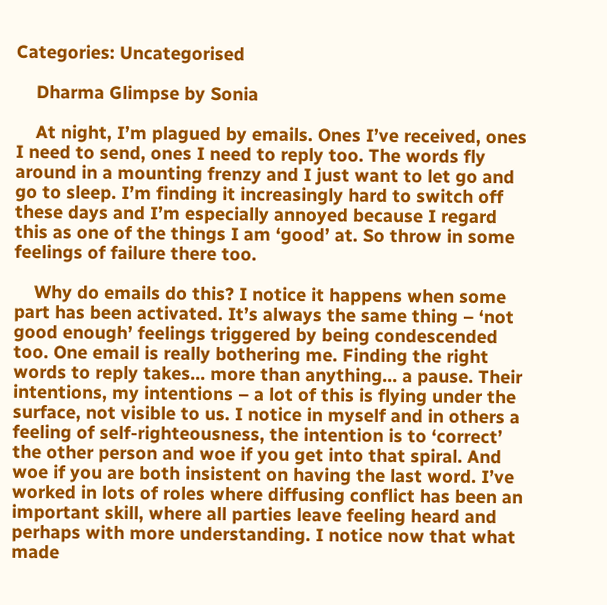Categories: Uncategorised

    Dharma Glimpse by Sonia

    At night, I’m plagued by emails. Ones I’ve received, ones I need to send, ones I need to reply too. The words fly around in a mounting frenzy and I just want to let go and go to sleep. I’m finding it increasingly hard to switch off these days and I’m especially annoyed because I regard this as one of the things I am ‘good’ at. So throw in some feelings of failure there too.

    Why do emails do this? I notice it happens when some part has been activated. It’s always the same thing – ‘not good enough’ feelings triggered by being condescended too. One email is really bothering me. Finding the right words to reply takes… more than anything… a pause. Their intentions, my intentions – a lot of this is flying under the surface, not visible to us. I notice in myself and in others a feeling of self-righteousness, the intention is to ‘correct’ the other person and woe if you get into that spiral. And woe if you are both insistent on having the last word. I’ve worked in lots of roles where diffusing conflict has been an important skill, where all parties leave feeling heard and perhaps with more understanding. I notice now that what made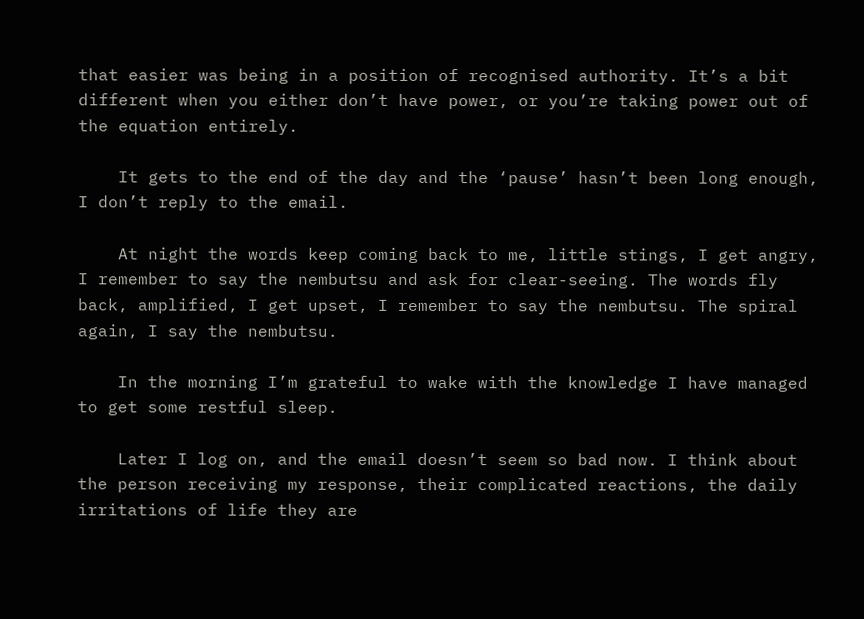that easier was being in a position of recognised authority. It’s a bit different when you either don’t have power, or you’re taking power out of the equation entirely.

    It gets to the end of the day and the ‘pause’ hasn’t been long enough, I don’t reply to the email.

    At night the words keep coming back to me, little stings, I get angry, I remember to say the nembutsu and ask for clear-seeing. The words fly back, amplified, I get upset, I remember to say the nembutsu. The spiral again, I say the nembutsu.

    In the morning I’m grateful to wake with the knowledge I have managed to get some restful sleep.

    Later I log on, and the email doesn’t seem so bad now. I think about the person receiving my response, their complicated reactions, the daily irritations of life they are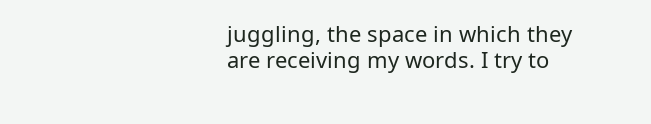juggling, the space in which they are receiving my words. I try to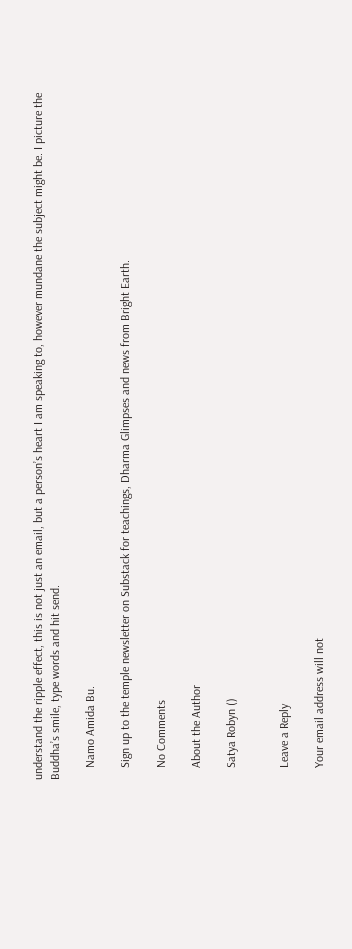understand the ripple effect, this is not just an email, but a person’s heart I am speaking to, however mundane the subject might be. I picture the Buddha’s smile, type words and hit send.

    Namo Amida Bu.

    Sign up to the temple newsletter on Substack for teachings, Dharma Glimpses and news from Bright Earth.

    No Comments

    About the Author

    Satya Robyn ()


    Leave a Reply

    Your email address will not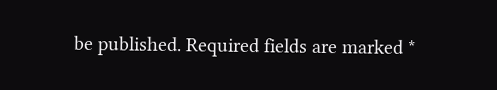be published. Required fields are marked *